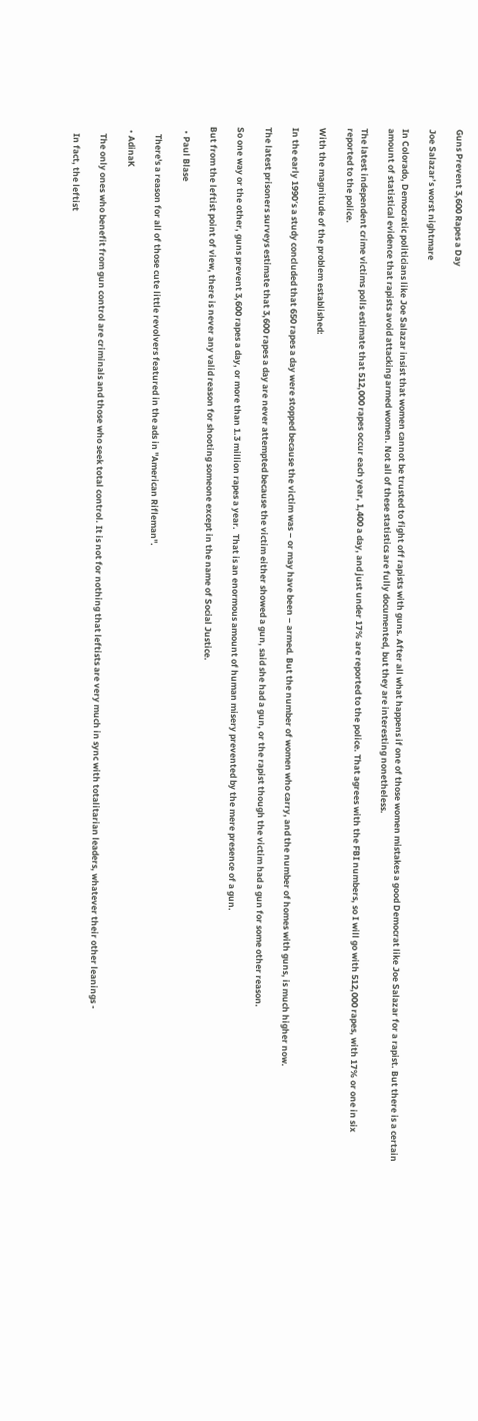Guns Prevent 3,600 Rapes a Day

Joe Salazar’s worst nightmare

In Colorado, Democratic politicians like Joe Salazar insist that women cannot be trusted to fight off rapists with guns. After all what happens if one of those women mistakes a good Democrat like Joe Salazar for a rapist. But there is a certain amount of statistical evidence that rapists avoid attacking armed women. Not all of these statistics are fully documented, but they are interesting nonetheless.

The latest independent crime victims polls estimate that 512,000 rapes occur each year, 1,400 a day, and just under 17% are reported to the police. That agrees with the FBI numbers, so I will go with 512,000 rapes, with 17% or one in six reported to the police.

With the magnitude of the problem established:

In the early 1990′s a study concluded that 650 rapes a day were stopped because the victim was – or may have been – armed. But the number of women who carry, and the number of homes with guns, is much higher now.

The latest prisoners surveys estimate that 3,600 rapes a day are never attempted because the victim either showed a gun, said she had a gun, or the rapist though the victim had a gun for some other reason.

So one way or the other, guns prevent 3,600 rapes a day, or more than 1.3 million rapes a year.  That is an enormous amount of human misery prevented by the mere presence of a gun.

But from the leftist point of view, there is never any valid reason for shooting someone except in the name of Social Justice.

  • Paul Blase

    There's a reason for all of those cute little revolvers featured in the ads in "American Rifleman".

  • AdinaK

    The only ones who benefit from gun control are criminals and those who seek total control. It is not for nothing that leftists are very much in sync with totalitarian leaders, whatever their other leanings -

    In fact, the leftist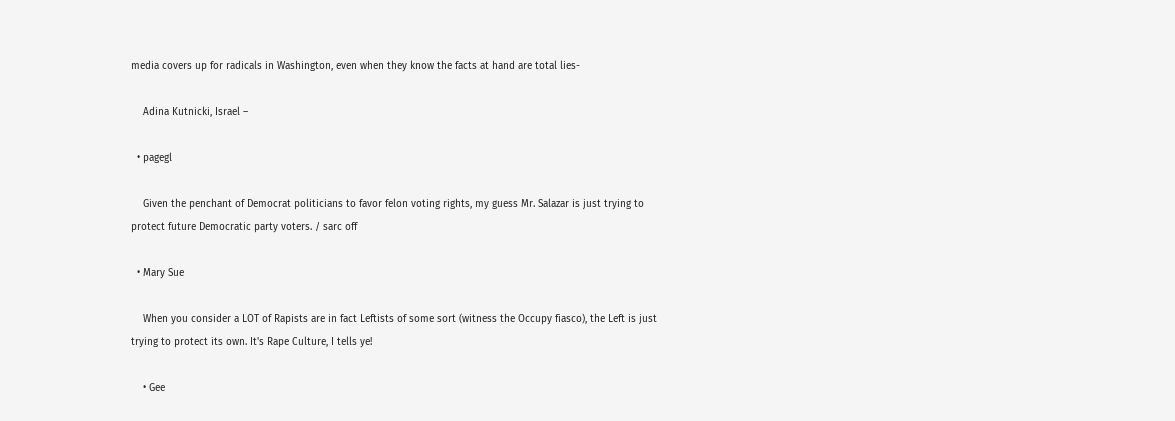media covers up for radicals in Washington, even when they know the facts at hand are total lies-

    Adina Kutnicki, Israel –

  • pagegl

    Given the penchant of Democrat politicians to favor felon voting rights, my guess Mr. Salazar is just trying to protect future Democratic party voters. / sarc off

  • Mary Sue

    When you consider a LOT of Rapists are in fact Leftists of some sort (witness the Occupy fiasco), the Left is just trying to protect its own. It's Rape Culture, I tells ye!

    • Gee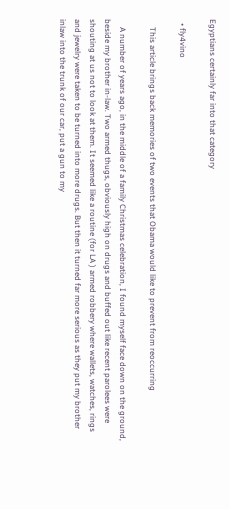Egyptians certainly far into that category

  • fly4vino

    This article brings back memories of two events that Obama would like to prevent from reoccurring

    A number of years ago, in the middle of a family Christmas celebration, I found myself face down on the ground, beside my brother in-law. Two armed thugs, obviously high on drugs and buffed out like recent parolees were shouting at us not to look at them. It seemed like a routine (for LA ) armed robbery where wallets, watches, rings and jewelry were taken to be turned into more drugs. But then it turned far more serious as they put my brother inlaw into the trunk of our car, put a gun to my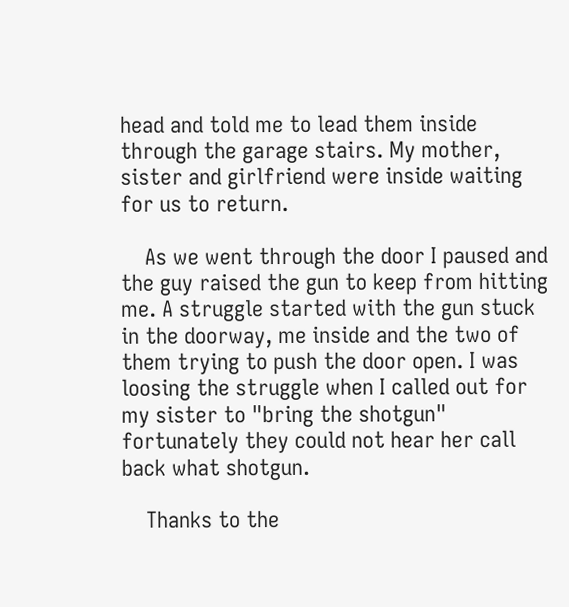head and told me to lead them inside through the garage stairs. My mother, sister and girlfriend were inside waiting for us to return.

    As we went through the door I paused and the guy raised the gun to keep from hitting me. A struggle started with the gun stuck in the doorway, me inside and the two of them trying to push the door open. I was loosing the struggle when I called out for my sister to "bring the shotgun" fortunately they could not hear her call back what shotgun.

    Thanks to the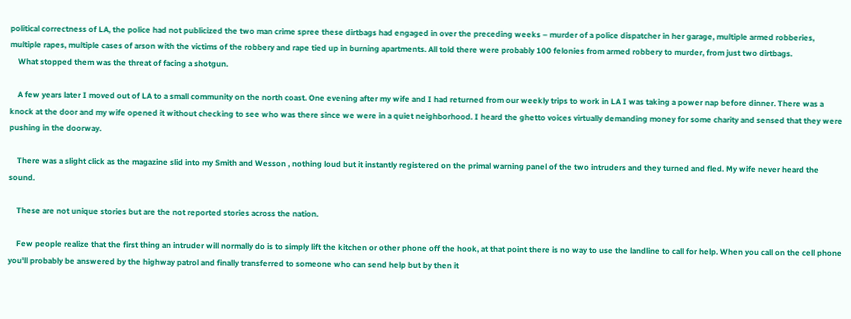political correctness of LA, the police had not publicized the two man crime spree these dirtbags had engaged in over the preceding weeks – murder of a police dispatcher in her garage, multiple armed robberies, multiple rapes, multiple cases of arson with the victims of the robbery and rape tied up in burning apartments. All told there were probably 100 felonies from armed robbery to murder, from just two dirtbags.
    What stopped them was the threat of facing a shotgun.

    A few years later I moved out of LA to a small community on the north coast. One evening after my wife and I had returned from our weekly trips to work in LA I was taking a power nap before dinner. There was a knock at the door and my wife opened it without checking to see who was there since we were in a quiet neighborhood. I heard the ghetto voices virtually demanding money for some charity and sensed that they were pushing in the doorway.

    There was a slight click as the magazine slid into my Smith and Wesson , nothing loud but it instantly registered on the primal warning panel of the two intruders and they turned and fled. My wife never heard the sound.

    These are not unique stories but are the not reported stories across the nation.

    Few people realize that the first thing an intruder will normally do is to simply lift the kitchen or other phone off the hook, at that point there is no way to use the landline to call for help. When you call on the cell phone you'll probably be answered by the highway patrol and finally transferred to someone who can send help but by then it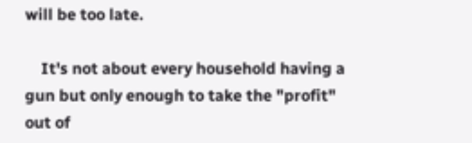will be too late.

    It's not about every household having a gun but only enough to take the "profit" out of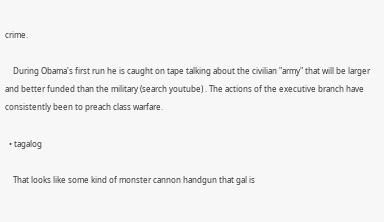crime.

    During Obama's first run he is caught on tape talking about the civilian "army" that will be larger and better funded than the military (search youtube) . The actions of the executive branch have consistently been to preach class warfare.

  • tagalog

    That looks like some kind of monster cannon handgun that gal is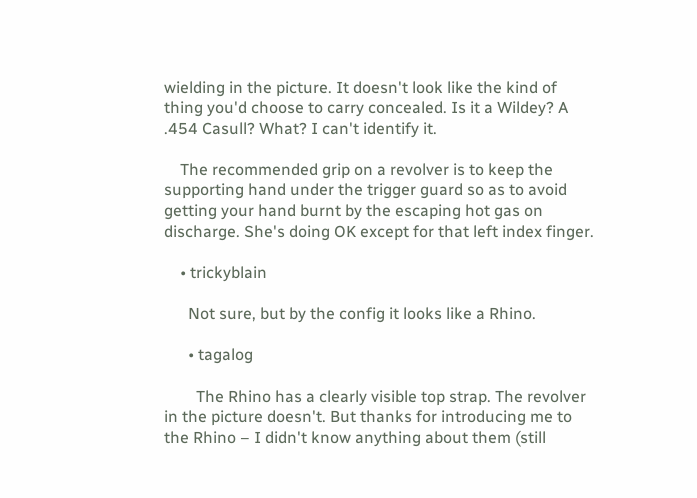wielding in the picture. It doesn't look like the kind of thing you'd choose to carry concealed. Is it a Wildey? A .454 Casull? What? I can't identify it.

    The recommended grip on a revolver is to keep the supporting hand under the trigger guard so as to avoid getting your hand burnt by the escaping hot gas on discharge. She's doing OK except for that left index finger.

    • trickyblain

      Not sure, but by the config it looks like a Rhino.

      • tagalog

        The Rhino has a clearly visible top strap. The revolver in the picture doesn't. But thanks for introducing me to the Rhino – I didn't know anything about them (still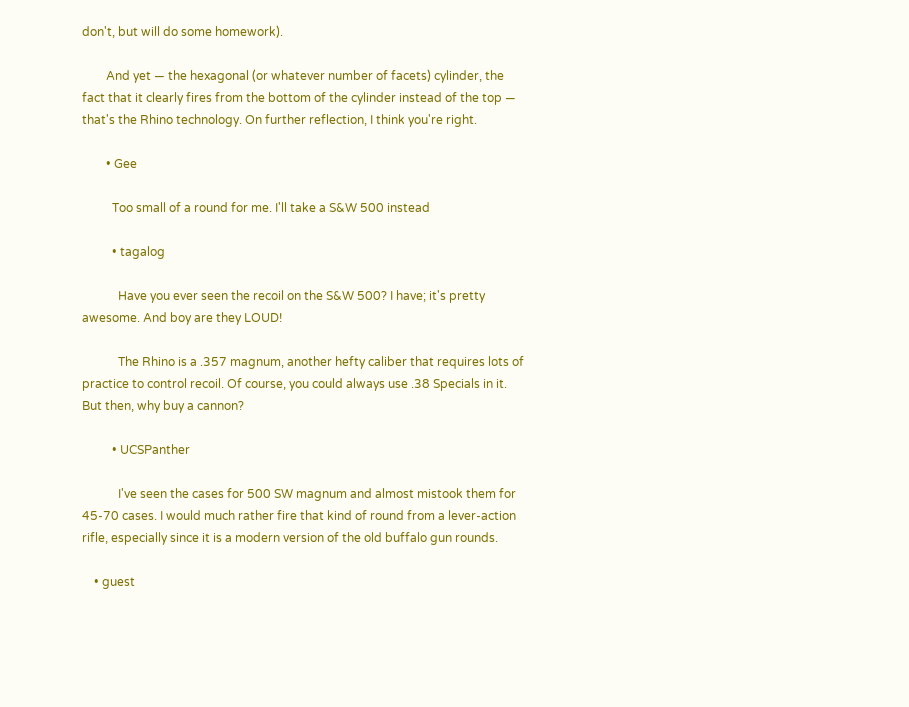don't, but will do some homework).

        And yet — the hexagonal (or whatever number of facets) cylinder, the fact that it clearly fires from the bottom of the cylinder instead of the top — that's the Rhino technology. On further reflection, I think you're right.

        • Gee

          Too small of a round for me. I'll take a S&W 500 instead

          • tagalog

            Have you ever seen the recoil on the S&W 500? I have; it's pretty awesome. And boy are they LOUD!

            The Rhino is a .357 magnum, another hefty caliber that requires lots of practice to control recoil. Of course, you could always use .38 Specials in it. But then, why buy a cannon?

          • UCSPanther

            I've seen the cases for 500 SW magnum and almost mistook them for 45-70 cases. I would much rather fire that kind of round from a lever-action rifle, especially since it is a modern version of the old buffalo gun rounds.

    • guest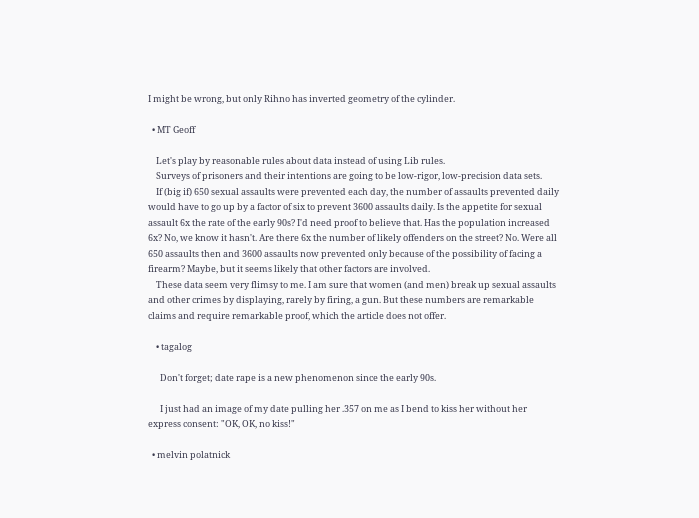I might be wrong, but only Rihno has inverted geometry of the cylinder.

  • MT Geoff

    Let's play by reasonable rules about data instead of using Lib rules.
    Surveys of prisoners and their intentions are going to be low-rigor, low-precision data sets.
    If (big if) 650 sexual assaults were prevented each day, the number of assaults prevented daily would have to go up by a factor of six to prevent 3600 assaults daily. Is the appetite for sexual assault 6x the rate of the early 90s? I'd need proof to believe that. Has the population increased 6x? No, we know it hasn't. Are there 6x the number of likely offenders on the street? No. Were all 650 assaults then and 3600 assaults now prevented only because of the possibility of facing a firearm? Maybe, but it seems likely that other factors are involved.
    These data seem very flimsy to me. I am sure that women (and men) break up sexual assaults and other crimes by displaying, rarely by firing, a gun. But these numbers are remarkable claims and require remarkable proof, which the article does not offer.

    • tagalog

      Don't forget; date rape is a new phenomenon since the early 90s.

      I just had an image of my date pulling her .357 on me as I bend to kiss her without her express consent: "OK, OK, no kiss!"

  • melvin polatnick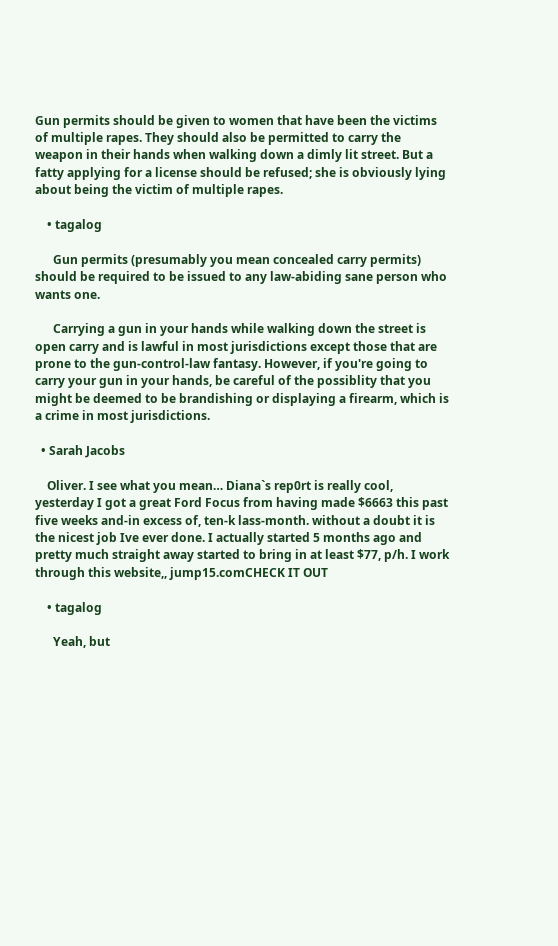Gun permits should be given to women that have been the victims of multiple rapes. They should also be permitted to carry the weapon in their hands when walking down a dimly lit street. But a fatty applying for a license should be refused; she is obviously lying about being the victim of multiple rapes.

    • tagalog

      Gun permits (presumably you mean concealed carry permits) should be required to be issued to any law-abiding sane person who wants one.

      Carrying a gun in your hands while walking down the street is open carry and is lawful in most jurisdictions except those that are prone to the gun-control-law fantasy. However, if you're going to carry your gun in your hands, be careful of the possiblity that you might be deemed to be brandishing or displaying a firearm, which is a crime in most jurisdictions.

  • Sarah Jacobs

    Oliver. I see what you mean… Diana`s rep0rt is really cool, yesterday I got a great Ford Focus from having made $6663 this past five weeks and-in excess of, ten-k lass-month. without a doubt it is the nicest job Ive ever done. I actually started 5 months ago and pretty much straight away started to bring in at least $77, p/h. I work through this website,, jump15.comCHECK IT OUT

    • tagalog

      Yeah, but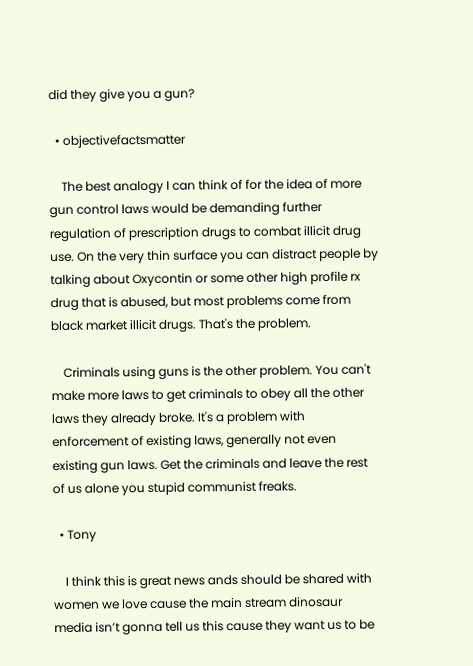did they give you a gun?

  • objectivefactsmatter

    The best analogy I can think of for the idea of more gun control laws would be demanding further regulation of prescription drugs to combat illicit drug use. On the very thin surface you can distract people by talking about Oxycontin or some other high profile rx drug that is abused, but most problems come from black market illicit drugs. That's the problem.

    Criminals using guns is the other problem. You can't make more laws to get criminals to obey all the other laws they already broke. It's a problem with enforcement of existing laws, generally not even existing gun laws. Get the criminals and leave the rest of us alone you stupid communist freaks.

  • Tony

    I think this is great news ands should be shared with women we love cause the main stream dinosaur media isn’t gonna tell us this cause they want us to be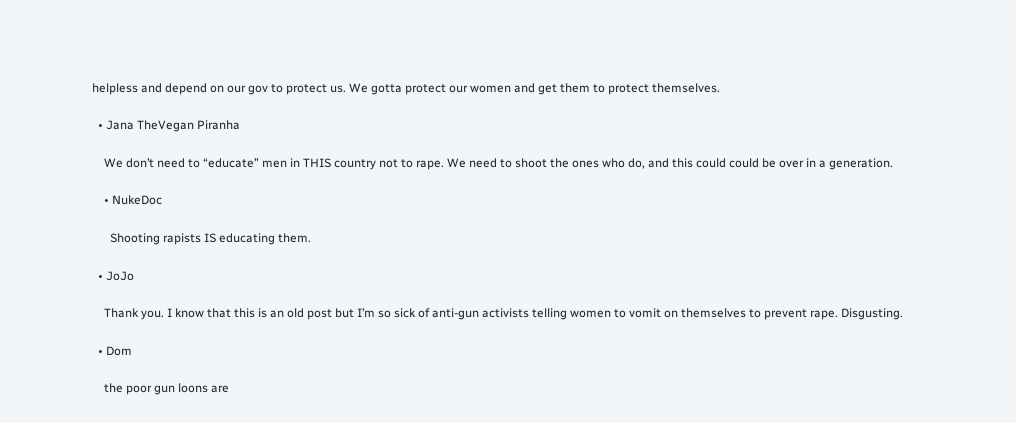helpless and depend on our gov to protect us. We gotta protect our women and get them to protect themselves.

  • Jana TheVegan Piranha

    We don’t need to “educate” men in THIS country not to rape. We need to shoot the ones who do, and this could could be over in a generation.

    • NukeDoc

      Shooting rapists IS educating them.

  • JoJo

    Thank you. I know that this is an old post but I’m so sick of anti-gun activists telling women to vomit on themselves to prevent rape. Disgusting.

  • Dom

    the poor gun loons are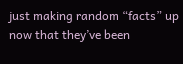just making random “facts” up now that they’ve been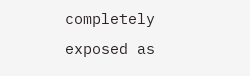completely exposed as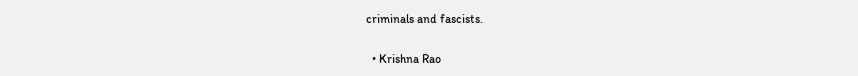criminals and fascists.

  • Krishna Rao